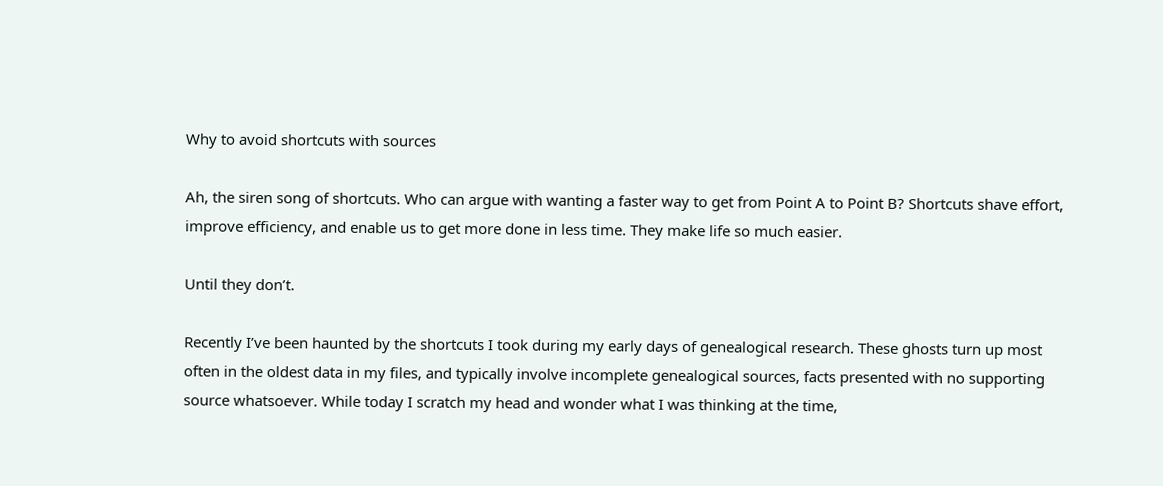Why to avoid shortcuts with sources

Ah, the siren song of shortcuts. Who can argue with wanting a faster way to get from Point A to Point B? Shortcuts shave effort, improve efficiency, and enable us to get more done in less time. They make life so much easier.

Until they don’t.

Recently I’ve been haunted by the shortcuts I took during my early days of genealogical research. These ghosts turn up most often in the oldest data in my files, and typically involve incomplete genealogical sources, facts presented with no supporting source whatsoever. While today I scratch my head and wonder what I was thinking at the time,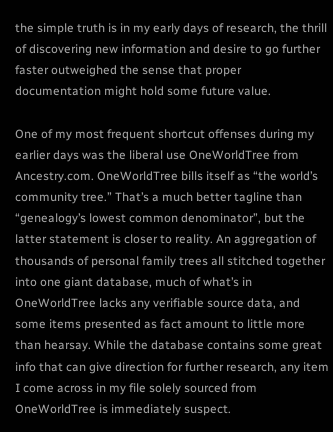the simple truth is in my early days of research, the thrill of discovering new information and desire to go further faster outweighed the sense that proper documentation might hold some future value.

One of my most frequent shortcut offenses during my earlier days was the liberal use OneWorldTree from Ancestry.com. OneWorldTree bills itself as “the world’s community tree.” That’s a much better tagline than “genealogy’s lowest common denominator”, but the latter statement is closer to reality. An aggregation of thousands of personal family trees all stitched together into one giant database, much of what’s in OneWorldTree lacks any verifiable source data, and some items presented as fact amount to little more than hearsay. While the database contains some great info that can give direction for further research, any item I come across in my file solely sourced from OneWorldTree is immediately suspect.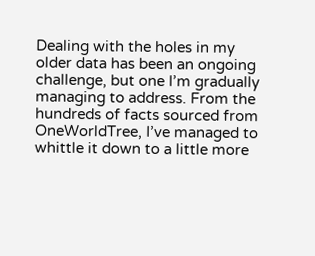Dealing with the holes in my older data has been an ongoing challenge, but one I’m gradually managing to address. From the hundreds of facts sourced from OneWorldTree, I’ve managed to whittle it down to a little more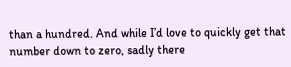than a hundred. And while I’d love to quickly get that number down to zero, sadly there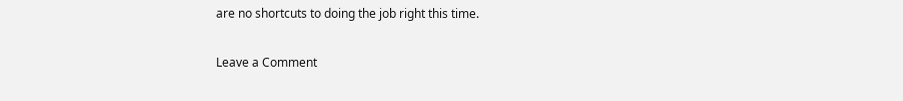are no shortcuts to doing the job right this time.

Leave a Comment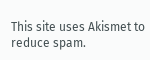This site uses Akismet to reduce spam.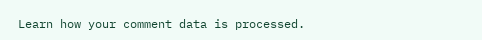Learn how your comment data is processed.